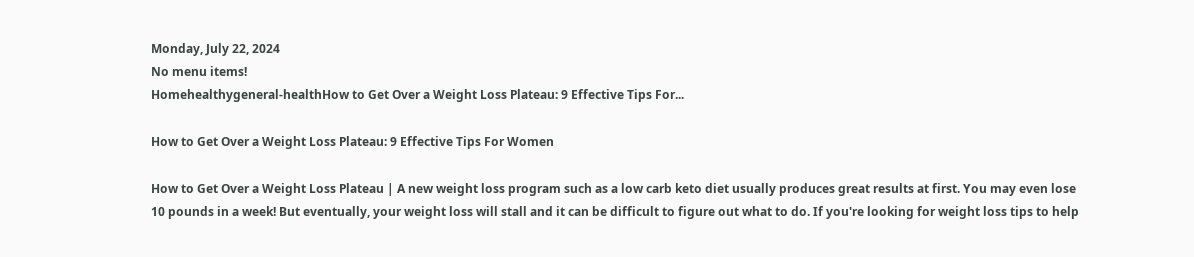Monday, July 22, 2024
No menu items!
Homehealthygeneral-healthHow to Get Over a Weight Loss Plateau: 9 Effective Tips For...

How to Get Over a Weight Loss Plateau: 9 Effective Tips For Women

How to Get Over a Weight Loss Plateau | A new weight loss program such as a low carb keto diet usually produces great results at first. You may even lose 10 pounds in a week! But eventually, your weight loss will stall and it can be difficult to figure out what to do. If you're looking for weight loss tips to help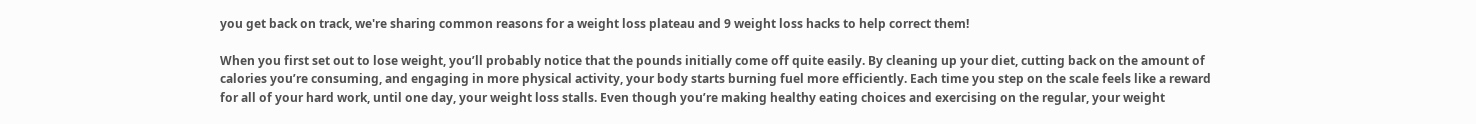you get back on track, we're sharing common reasons for a weight loss plateau and 9 weight loss hacks to help correct them!

When you first set out to lose weight, you’ll probably notice that the pounds initially come off quite easily. By cleaning up your diet, cutting back on the amount of calories you’re consuming, and engaging in more physical activity, your body starts burning fuel more efficiently. Each time you step on the scale feels like a reward for all of your hard work, until one day, your weight loss stalls. Even though you’re making healthy eating choices and exercising on the regular, your weight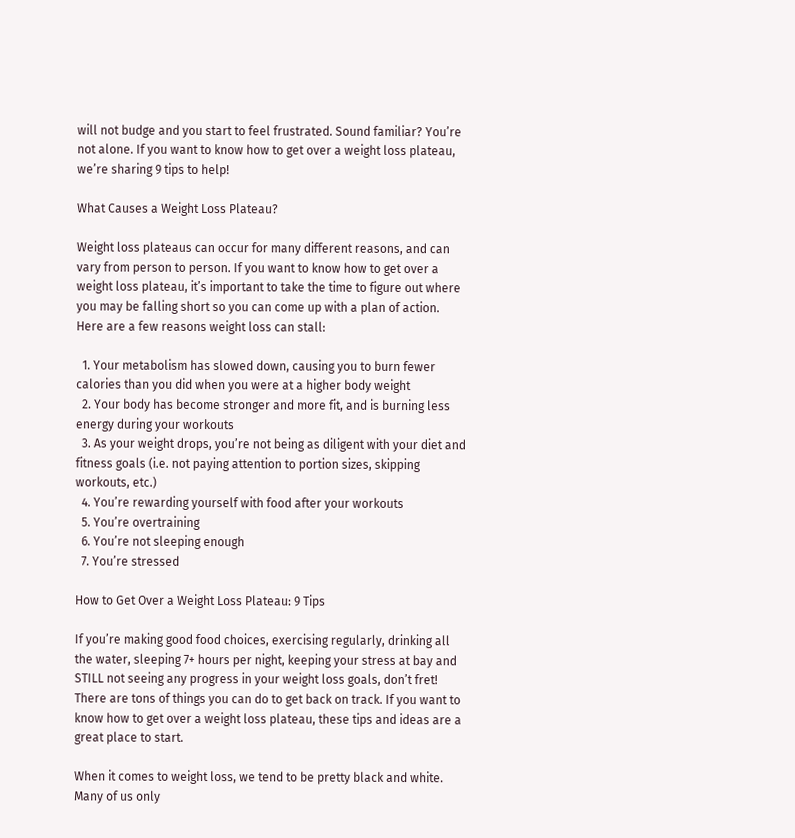will not budge and you start to feel frustrated. Sound familiar? You’re not alone. If you want to know how to get over a weight loss plateau, we’re sharing 9 tips to help!

What Causes a Weight Loss Plateau?

Weight loss plateaus can occur for many different reasons, and can vary from person to person. If you want to know how to get over a weight loss plateau, it’s important to take the time to figure out where you may be falling short so you can come up with a plan of action. Here are a few reasons weight loss can stall:

  1. Your metabolism has slowed down, causing you to burn fewer calories than you did when you were at a higher body weight
  2. Your body has become stronger and more fit, and is burning less energy during your workouts
  3. As your weight drops, you’re not being as diligent with your diet and fitness goals (i.e. not paying attention to portion sizes, skipping workouts, etc.)
  4. You’re rewarding yourself with food after your workouts
  5. You’re overtraining
  6. You’re not sleeping enough
  7. You’re stressed

How to Get Over a Weight Loss Plateau: 9 Tips

If you’re making good food choices, exercising regularly, drinking all the water, sleeping 7+ hours per night, keeping your stress at bay and STILL not seeing any progress in your weight loss goals, don’t fret! There are tons of things you can do to get back on track. If you want to know how to get over a weight loss plateau, these tips and ideas are a great place to start.

When it comes to weight loss, we tend to be pretty black and white. Many of us only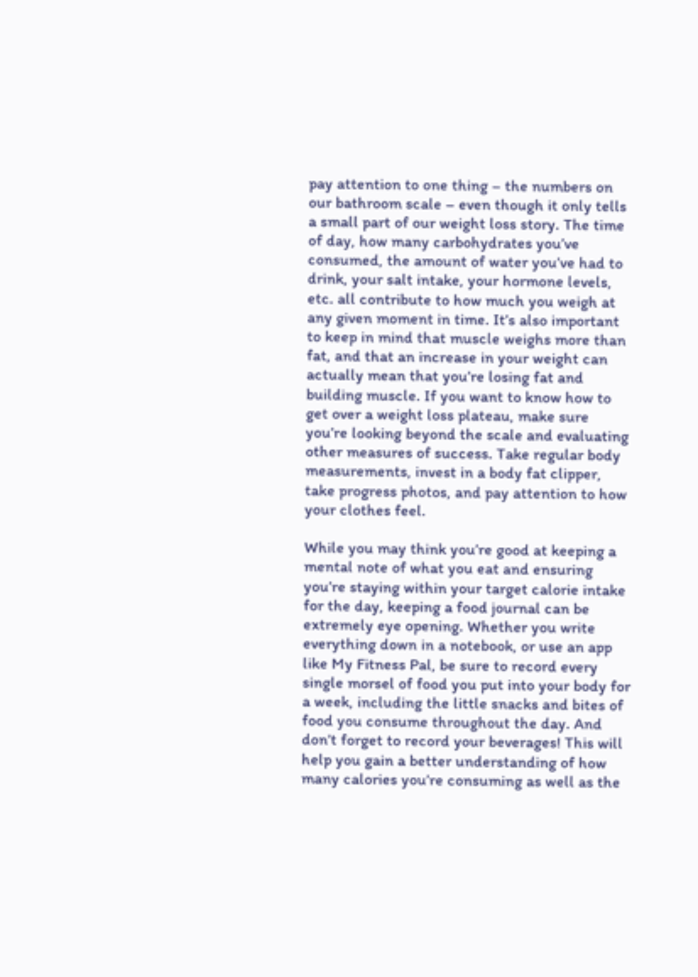pay attention to one thing – the numbers on our bathroom scale – even though it only tells a small part of our weight loss story. The time of day, how many carbohydrates you’ve consumed, the amount of water you’ve had to drink, your salt intake, your hormone levels, etc. all contribute to how much you weigh at any given moment in time. It’s also important to keep in mind that muscle weighs more than fat, and that an increase in your weight can actually mean that you’re losing fat and building muscle. If you want to know how to get over a weight loss plateau, make sure you’re looking beyond the scale and evaluating other measures of success. Take regular body measurements, invest in a body fat clipper, take progress photos, and pay attention to how your clothes feel.

While you may think you’re good at keeping a mental note of what you eat and ensuring you’re staying within your target calorie intake for the day, keeping a food journal can be extremely eye opening. Whether you write everything down in a notebook, or use an app like My Fitness Pal, be sure to record every single morsel of food you put into your body for a week, including the little snacks and bites of food you consume throughout the day. And don’t forget to record your beverages! This will help you gain a better understanding of how many calories you’re consuming as well as the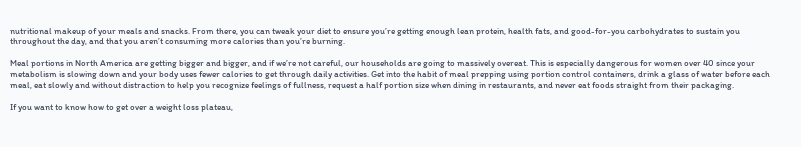nutritional makeup of your meals and snacks. From there, you can tweak your diet to ensure you’re getting enough lean protein, health fats, and good-for-you carbohydrates to sustain you throughout the day, and that you aren’t consuming more calories than you’re burning.

Meal portions in North America are getting bigger and bigger, and if we’re not careful, our households are going to massively overeat. This is especially dangerous for women over 40 since your metabolism is slowing down and your body uses fewer calories to get through daily activities. Get into the habit of meal prepping using portion control containers, drink a glass of water before each meal, eat slowly and without distraction to help you recognize feelings of fullness, request a half portion size when dining in restaurants, and never eat foods straight from their packaging.

If you want to know how to get over a weight loss plateau,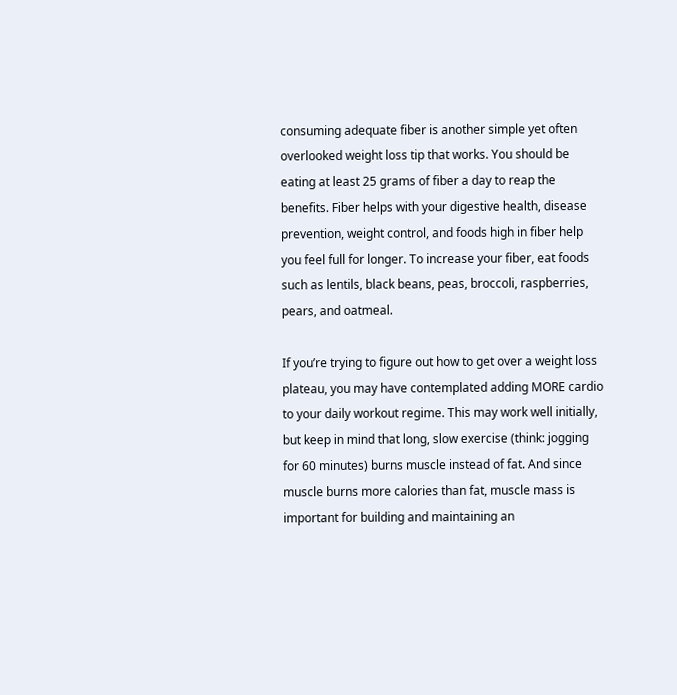consuming adequate fiber is another simple yet often overlooked weight loss tip that works. You should be eating at least 25 grams of fiber a day to reap the benefits. Fiber helps with your digestive health, disease prevention, weight control, and foods high in fiber help you feel full for longer. To increase your fiber, eat foods such as lentils, black beans, peas, broccoli, raspberries, pears, and oatmeal.

If you’re trying to figure out how to get over a weight loss plateau, you may have contemplated adding MORE cardio to your daily workout regime. This may work well initially, but keep in mind that long, slow exercise (think: jogging for 60 minutes) burns muscle instead of fat. And since muscle burns more calories than fat, muscle mass is important for building and maintaining an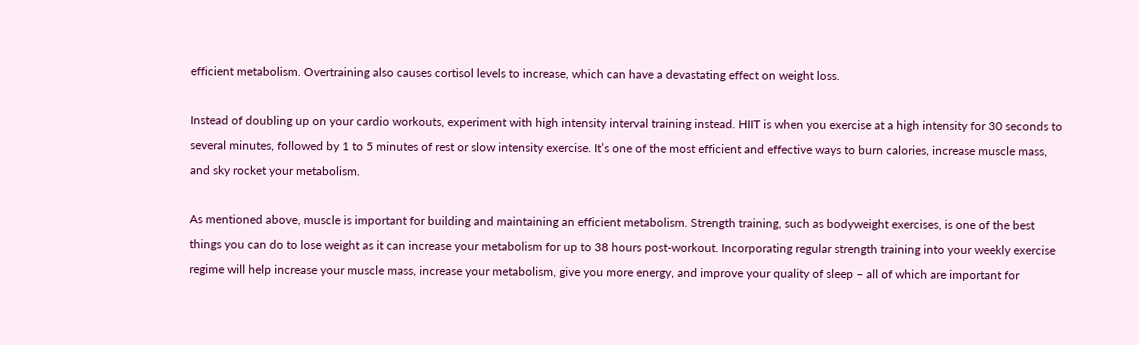efficient metabolism. Overtraining also causes cortisol levels to increase, which can have a devastating effect on weight loss.

Instead of doubling up on your cardio workouts, experiment with high intensity interval training instead. HIIT is when you exercise at a high intensity for 30 seconds to several minutes, followed by 1 to 5 minutes of rest or slow intensity exercise. It’s one of the most efficient and effective ways to burn calories, increase muscle mass, and sky rocket your metabolism.

As mentioned above, muscle is important for building and maintaining an efficient metabolism. Strength training, such as bodyweight exercises, is one of the best things you can do to lose weight as it can increase your metabolism for up to 38 hours post-workout. Incorporating regular strength training into your weekly exercise regime will help increase your muscle mass, increase your metabolism, give you more energy, and improve your quality of sleep – all of which are important for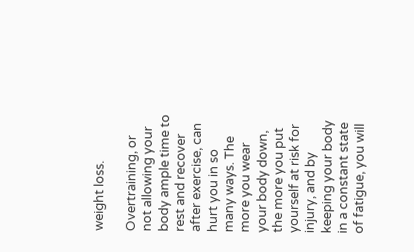weight loss.

Overtraining, or not allowing your body ample time to rest and recover after exercise, can hurt you in so many ways. The more you wear your body down, the more you put yourself at risk for injury, and by keeping your body in a constant state of fatigue, you will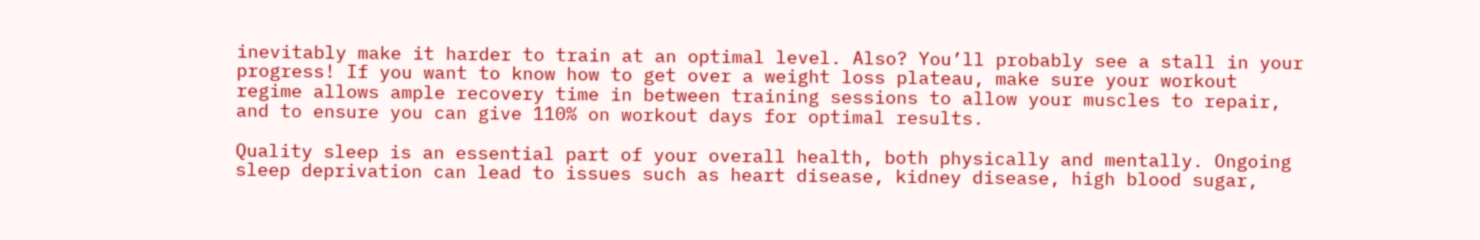inevitably make it harder to train at an optimal level. Also? You’ll probably see a stall in your progress! If you want to know how to get over a weight loss plateau, make sure your workout regime allows ample recovery time in between training sessions to allow your muscles to repair, and to ensure you can give 110% on workout days for optimal results.

Quality sleep is an essential part of your overall health, both physically and mentally. Ongoing sleep deprivation can lead to issues such as heart disease, kidney disease, high blood sugar,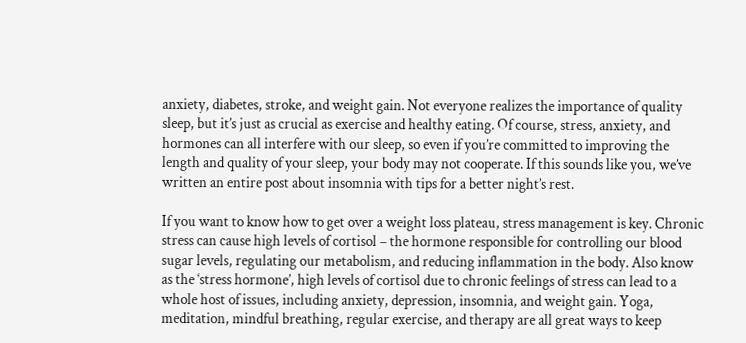anxiety, diabetes, stroke, and weight gain. Not everyone realizes the importance of quality sleep, but it’s just as crucial as exercise and healthy eating. Of course, stress, anxiety, and hormones can all interfere with our sleep, so even if you’re committed to improving the length and quality of your sleep, your body may not cooperate. If this sounds like you, we’ve written an entire post about insomnia with tips for a better night’s rest.

If you want to know how to get over a weight loss plateau, stress management is key. Chronic stress can cause high levels of cortisol – the hormone responsible for controlling our blood sugar levels, regulating our metabolism, and reducing inflammation in the body. Also know as the ‘stress hormone’, high levels of cortisol due to chronic feelings of stress can lead to a whole host of issues, including anxiety, depression, insomnia, and weight gain. Yoga, meditation, mindful breathing, regular exercise, and therapy are all great ways to keep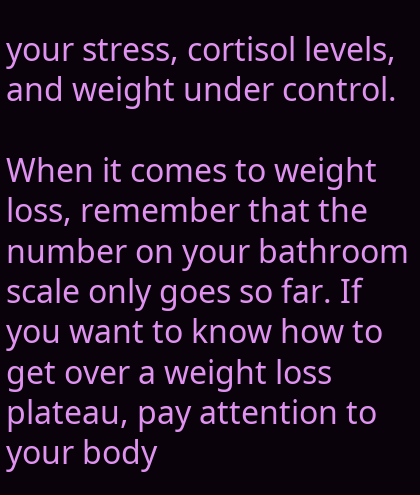your stress, cortisol levels, and weight under control.

When it comes to weight loss, remember that the number on your bathroom scale only goes so far. If you want to know how to get over a weight loss plateau, pay attention to your body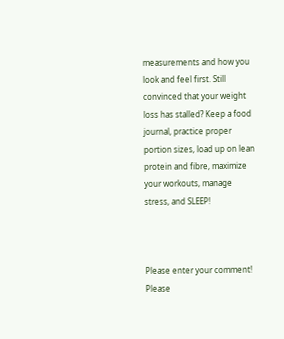measurements and how you look and feel first. Still convinced that your weight loss has stalled? Keep a food journal, practice proper portion sizes, load up on lean protein and fibre, maximize your workouts, manage stress, and SLEEP!



Please enter your comment!
Please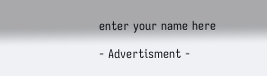enter your name here

- Advertisment -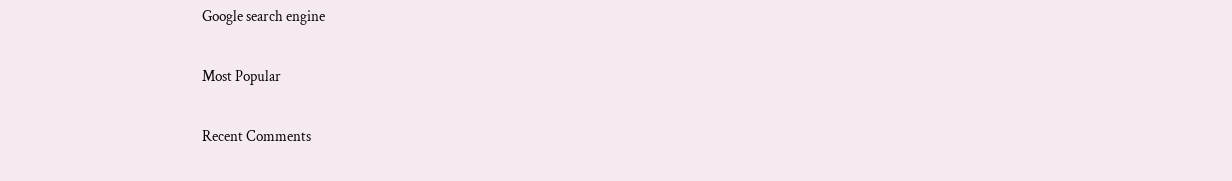Google search engine

Most Popular

Recent Comments